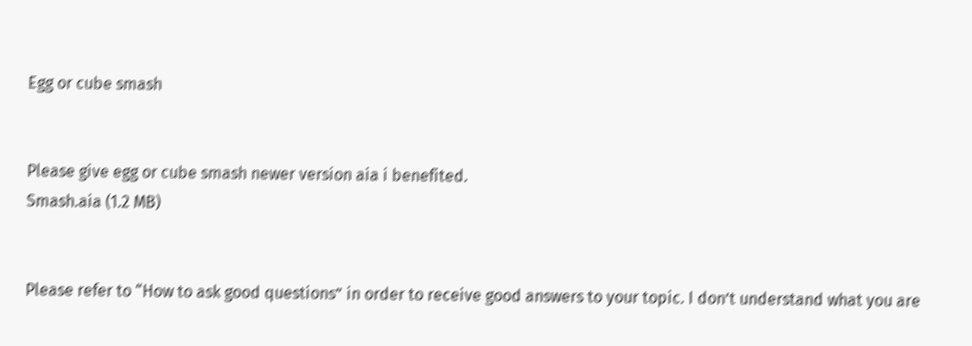Egg or cube smash


Please give egg or cube smash newer version aia i benefited.
Smash.aia (1.2 MB)


Please refer to “How to ask good questions” in order to receive good answers to your topic. I don’t understand what you are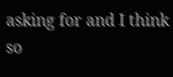asking for and I think so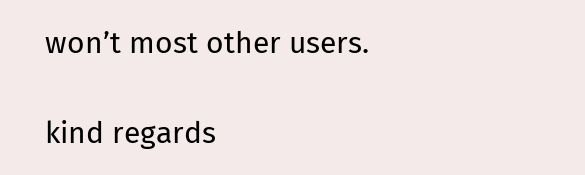won’t most other users.

kind regards